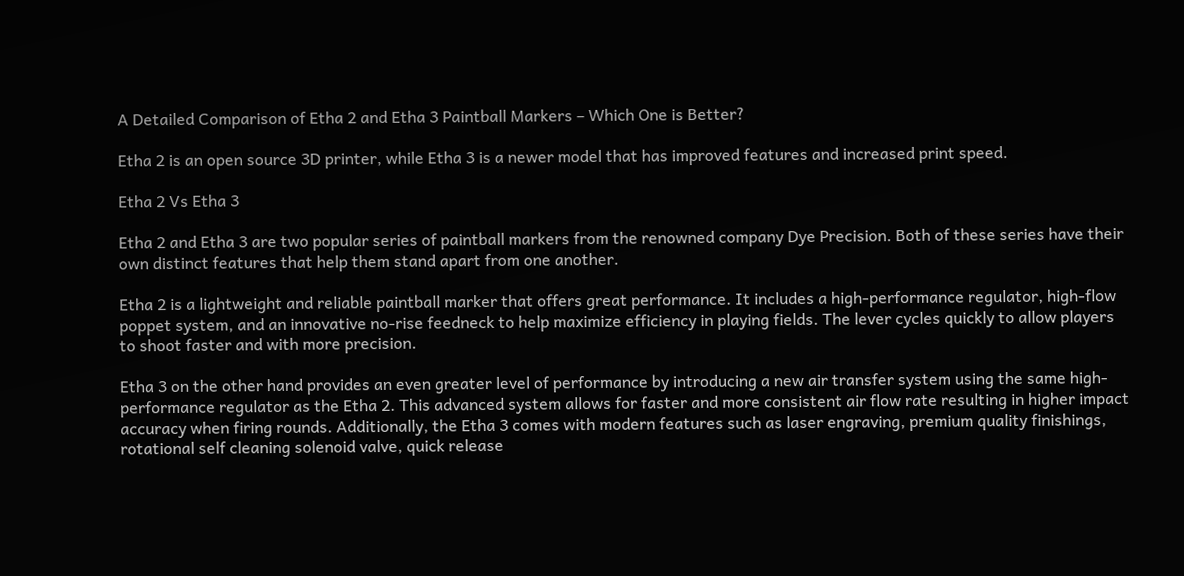A Detailed Comparison of Etha 2 and Etha 3 Paintball Markers – Which One is Better?

Etha 2 is an open source 3D printer, while Etha 3 is a newer model that has improved features and increased print speed.

Etha 2 Vs Etha 3

Etha 2 and Etha 3 are two popular series of paintball markers from the renowned company Dye Precision. Both of these series have their own distinct features that help them stand apart from one another.

Etha 2 is a lightweight and reliable paintball marker that offers great performance. It includes a high-performance regulator, high-flow poppet system, and an innovative no-rise feedneck to help maximize efficiency in playing fields. The lever cycles quickly to allow players to shoot faster and with more precision.

Etha 3 on the other hand provides an even greater level of performance by introducing a new air transfer system using the same high-performance regulator as the Etha 2. This advanced system allows for faster and more consistent air flow rate resulting in higher impact accuracy when firing rounds. Additionally, the Etha 3 comes with modern features such as laser engraving, premium quality finishings, rotational self cleaning solenoid valve, quick release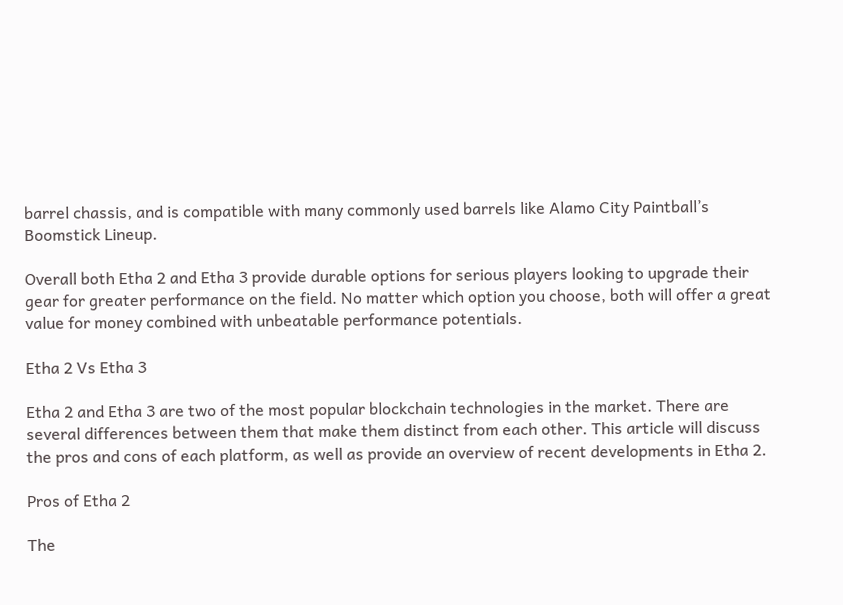barrel chassis, and is compatible with many commonly used barrels like Alamo City Paintball’s Boomstick Lineup.

Overall both Etha 2 and Etha 3 provide durable options for serious players looking to upgrade their gear for greater performance on the field. No matter which option you choose, both will offer a great value for money combined with unbeatable performance potentials.

Etha 2 Vs Etha 3

Etha 2 and Etha 3 are two of the most popular blockchain technologies in the market. There are several differences between them that make them distinct from each other. This article will discuss the pros and cons of each platform, as well as provide an overview of recent developments in Etha 2.

Pros of Etha 2

The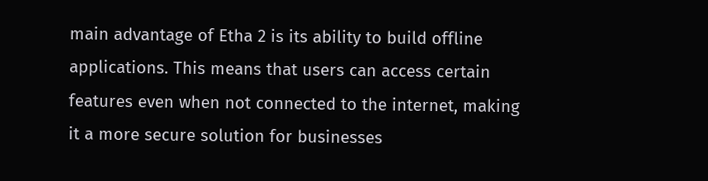main advantage of Etha 2 is its ability to build offline applications. This means that users can access certain features even when not connected to the internet, making it a more secure solution for businesses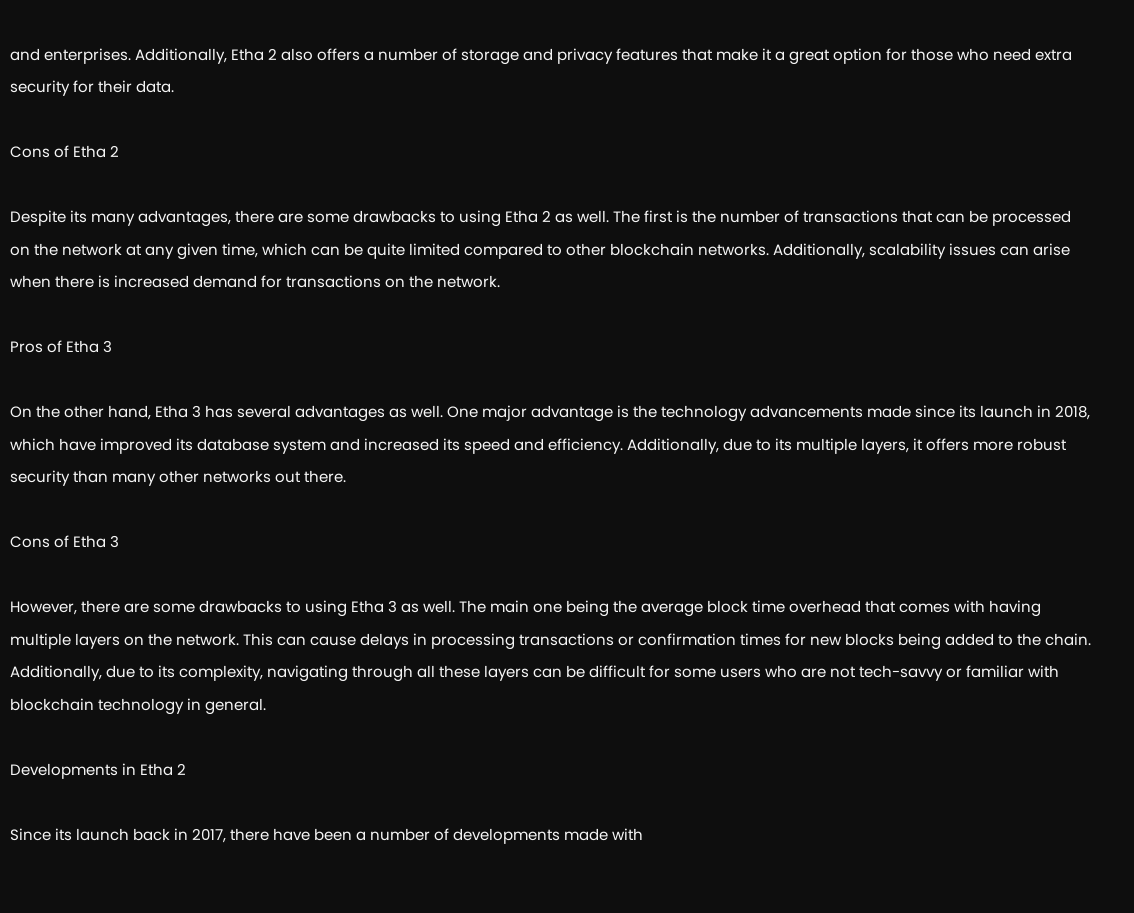and enterprises. Additionally, Etha 2 also offers a number of storage and privacy features that make it a great option for those who need extra security for their data.

Cons of Etha 2

Despite its many advantages, there are some drawbacks to using Etha 2 as well. The first is the number of transactions that can be processed on the network at any given time, which can be quite limited compared to other blockchain networks. Additionally, scalability issues can arise when there is increased demand for transactions on the network.

Pros of Etha 3

On the other hand, Etha 3 has several advantages as well. One major advantage is the technology advancements made since its launch in 2018, which have improved its database system and increased its speed and efficiency. Additionally, due to its multiple layers, it offers more robust security than many other networks out there.

Cons of Etha 3

However, there are some drawbacks to using Etha 3 as well. The main one being the average block time overhead that comes with having multiple layers on the network. This can cause delays in processing transactions or confirmation times for new blocks being added to the chain. Additionally, due to its complexity, navigating through all these layers can be difficult for some users who are not tech-savvy or familiar with blockchain technology in general.

Developments in Etha 2

Since its launch back in 2017, there have been a number of developments made with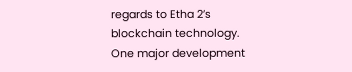regards to Etha 2’s blockchain technology. One major development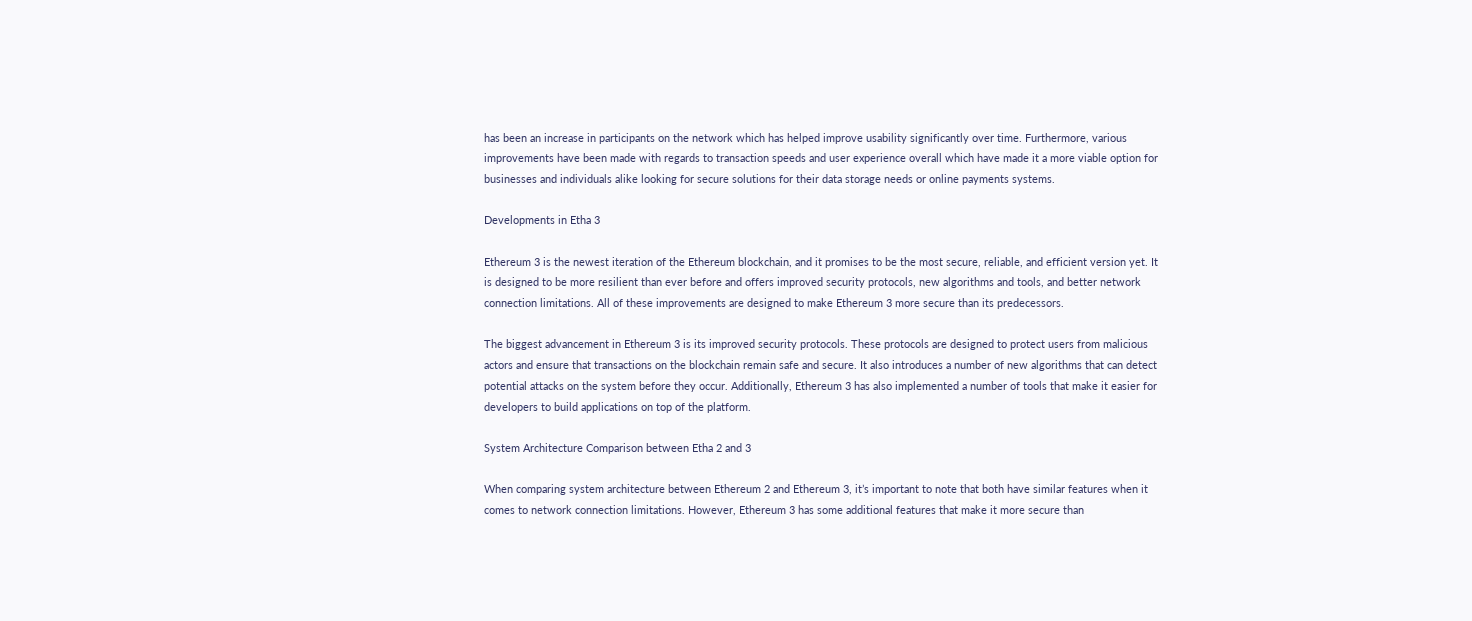has been an increase in participants on the network which has helped improve usability significantly over time. Furthermore, various improvements have been made with regards to transaction speeds and user experience overall which have made it a more viable option for businesses and individuals alike looking for secure solutions for their data storage needs or online payments systems.

Developments in Etha 3

Ethereum 3 is the newest iteration of the Ethereum blockchain, and it promises to be the most secure, reliable, and efficient version yet. It is designed to be more resilient than ever before and offers improved security protocols, new algorithms and tools, and better network connection limitations. All of these improvements are designed to make Ethereum 3 more secure than its predecessors.

The biggest advancement in Ethereum 3 is its improved security protocols. These protocols are designed to protect users from malicious actors and ensure that transactions on the blockchain remain safe and secure. It also introduces a number of new algorithms that can detect potential attacks on the system before they occur. Additionally, Ethereum 3 has also implemented a number of tools that make it easier for developers to build applications on top of the platform.

System Architecture Comparison between Etha 2 and 3

When comparing system architecture between Ethereum 2 and Ethereum 3, it’s important to note that both have similar features when it comes to network connection limitations. However, Ethereum 3 has some additional features that make it more secure than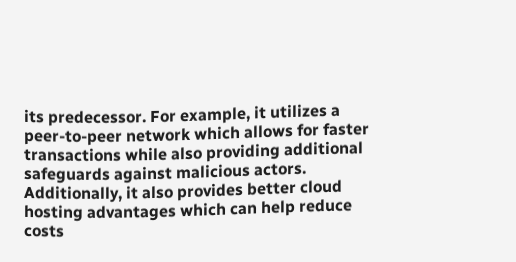its predecessor. For example, it utilizes a peer-to-peer network which allows for faster transactions while also providing additional safeguards against malicious actors. Additionally, it also provides better cloud hosting advantages which can help reduce costs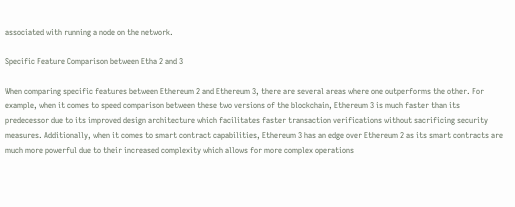associated with running a node on the network.

Specific Feature Comparison between Etha 2 and 3

When comparing specific features between Ethereum 2 and Ethereum 3, there are several areas where one outperforms the other. For example, when it comes to speed comparison between these two versions of the blockchain, Ethereum 3 is much faster than its predecessor due to its improved design architecture which facilitates faster transaction verifications without sacrificing security measures. Additionally, when it comes to smart contract capabilities, Ethereum 3 has an edge over Ethereum 2 as its smart contracts are much more powerful due to their increased complexity which allows for more complex operations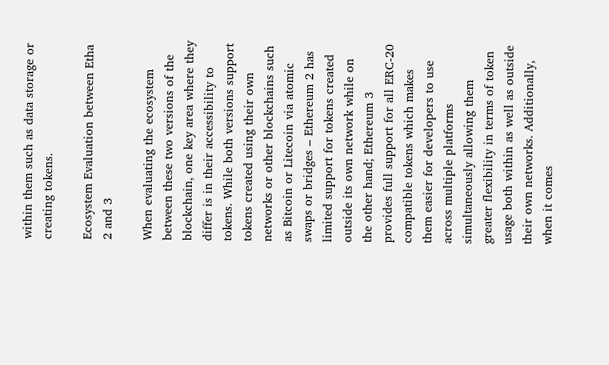within them such as data storage or creating tokens.

Ecosystem Evaluation between Etha 2 and 3

When evaluating the ecosystem between these two versions of the blockchain, one key area where they differ is in their accessibility to tokens. While both versions support tokens created using their own networks or other blockchains such as Bitcoin or Litecoin via atomic swaps or bridges – Ethereum 2 has limited support for tokens created outside its own network while on the other hand; Ethereum 3 provides full support for all ERC-20 compatible tokens which makes them easier for developers to use across multiple platforms simultaneously allowing them greater flexibility in terms of token usage both within as well as outside their own networks. Additionally, when it comes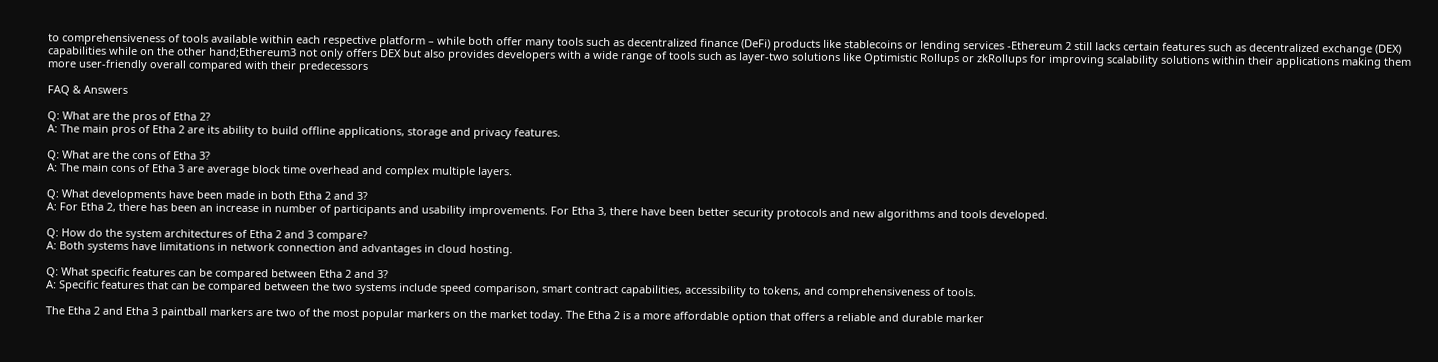to comprehensiveness of tools available within each respective platform – while both offer many tools such as decentralized finance (DeFi) products like stablecoins or lending services -Ethereum 2 still lacks certain features such as decentralized exchange (DEX) capabilities while on the other hand;Ethereum3 not only offers DEX but also provides developers with a wide range of tools such as layer-two solutions like Optimistic Rollups or zkRollups for improving scalability solutions within their applications making them more user-friendly overall compared with their predecessors

FAQ & Answers

Q: What are the pros of Etha 2?
A: The main pros of Etha 2 are its ability to build offline applications, storage and privacy features.

Q: What are the cons of Etha 3?
A: The main cons of Etha 3 are average block time overhead and complex multiple layers.

Q: What developments have been made in both Etha 2 and 3?
A: For Etha 2, there has been an increase in number of participants and usability improvements. For Etha 3, there have been better security protocols and new algorithms and tools developed.

Q: How do the system architectures of Etha 2 and 3 compare?
A: Both systems have limitations in network connection and advantages in cloud hosting.

Q: What specific features can be compared between Etha 2 and 3?
A: Specific features that can be compared between the two systems include speed comparison, smart contract capabilities, accessibility to tokens, and comprehensiveness of tools.

The Etha 2 and Etha 3 paintball markers are two of the most popular markers on the market today. The Etha 2 is a more affordable option that offers a reliable and durable marker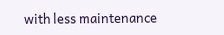with less maintenance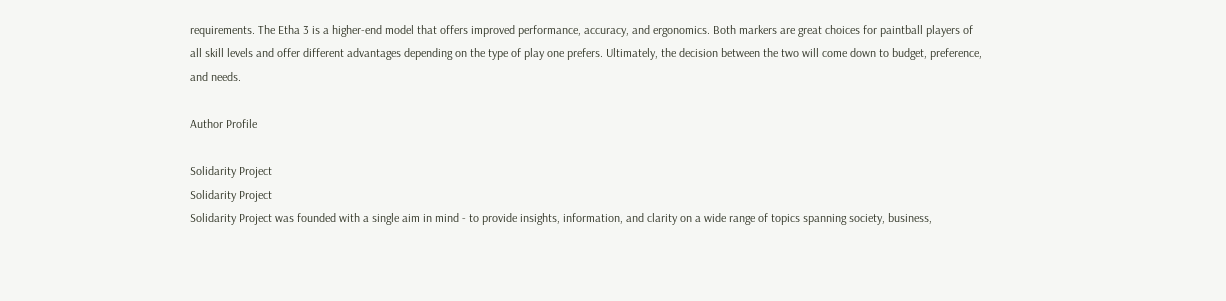requirements. The Etha 3 is a higher-end model that offers improved performance, accuracy, and ergonomics. Both markers are great choices for paintball players of all skill levels and offer different advantages depending on the type of play one prefers. Ultimately, the decision between the two will come down to budget, preference, and needs.

Author Profile

Solidarity Project
Solidarity Project
Solidarity Project was founded with a single aim in mind - to provide insights, information, and clarity on a wide range of topics spanning society, business,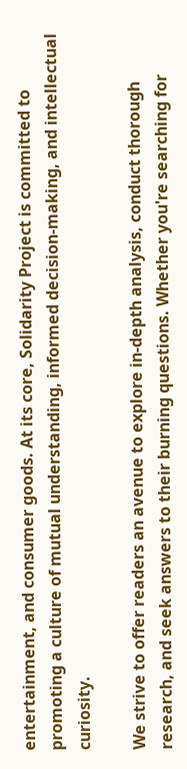entertainment, and consumer goods. At its core, Solidarity Project is committed to promoting a culture of mutual understanding, informed decision-making, and intellectual curiosity.

We strive to offer readers an avenue to explore in-depth analysis, conduct thorough research, and seek answers to their burning questions. Whether you're searching for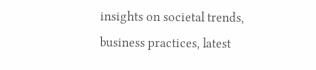insights on societal trends, business practices, latest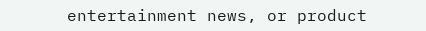entertainment news, or product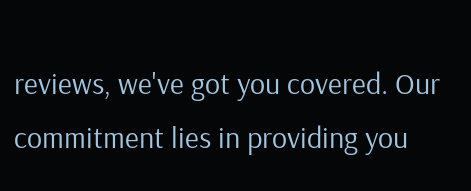reviews, we've got you covered. Our commitment lies in providing you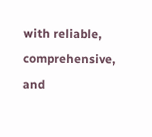with reliable, comprehensive, and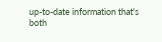up-to-date information that's both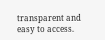transparent and easy to access.